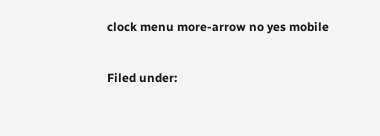clock menu more-arrow no yes mobile

Filed under: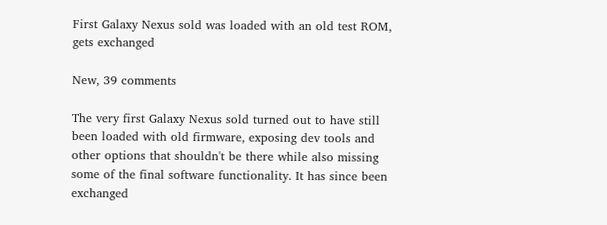First Galaxy Nexus sold was loaded with an old test ROM, gets exchanged

New, 39 comments

The very first Galaxy Nexus sold turned out to have still been loaded with old firmware, exposing dev tools and other options that shouldn't be there while also missing some of the final software functionality. It has since been exchanged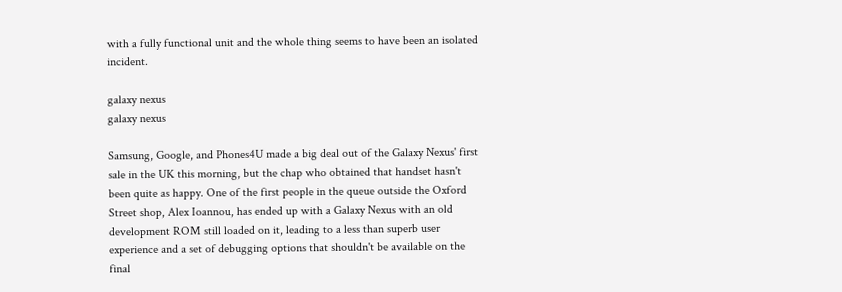with a fully functional unit and the whole thing seems to have been an isolated incident.

galaxy nexus
galaxy nexus

Samsung, Google, and Phones4U made a big deal out of the Galaxy Nexus' first sale in the UK this morning, but the chap who obtained that handset hasn't been quite as happy. One of the first people in the queue outside the Oxford Street shop, Alex Ioannou, has ended up with a Galaxy Nexus with an old development ROM still loaded on it, leading to a less than superb user experience and a set of debugging options that shouldn't be available on the final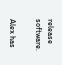release software.

Alex has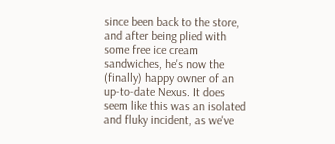since been back to the store, and after being plied with some free ice cream sandwiches, he's now the (finally) happy owner of an up-to-date Nexus. It does seem like this was an isolated and fluky incident, as we've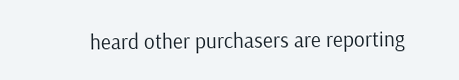heard other purchasers are reporting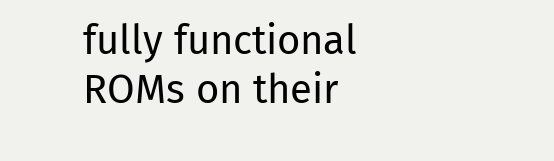fully functional ROMs on their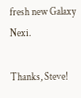fresh new Galaxy Nexi.

Thanks, Steve!